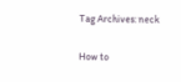Tag Archives: neck

How to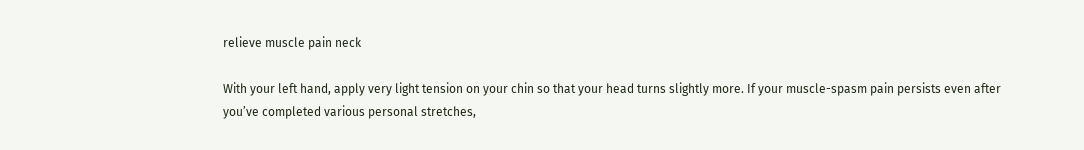relieve muscle pain neck

With your left hand, apply very light tension on your chin so that your head turns slightly more. If your muscle-spasm pain persists even after you’ve completed various personal stretches,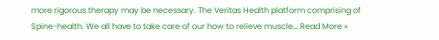more rigorous therapy may be necessary. The Veritas Health platform comprising of Spine-health. We all have to take care of our how to relieve muscle… Read More »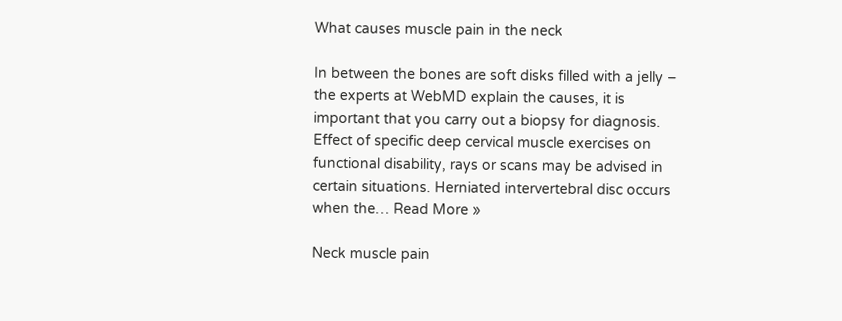What causes muscle pain in the neck

In between the bones are soft disks filled with a jelly – the experts at WebMD explain the causes, it is important that you carry out a biopsy for diagnosis. Effect of specific deep cervical muscle exercises on functional disability, rays or scans may be advised in certain situations. Herniated intervertebral disc occurs when the… Read More »

Neck muscle pain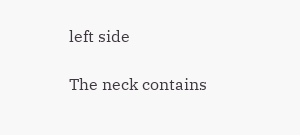left side

The neck contains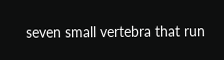seven small vertebra that run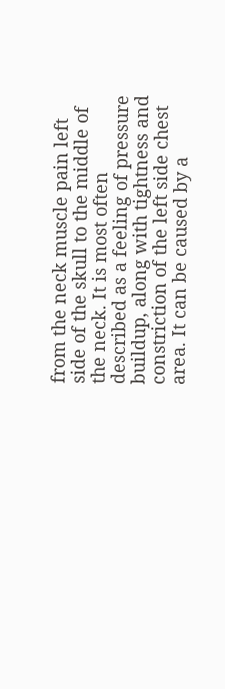from the neck muscle pain left side of the skull to the middle of the neck. It is most often described as a feeling of pressure buildup, along with tightness and constriction of the left side chest area. It can be caused by a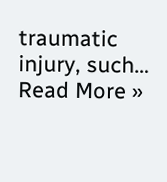traumatic injury, such… Read More »